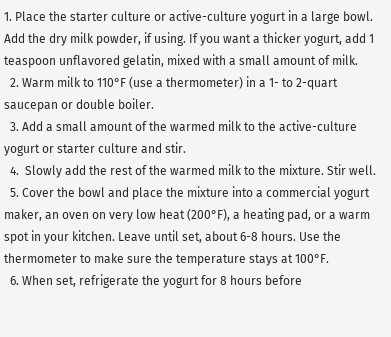1. Place the starter culture or active-culture yogurt in a large bowl. Add the dry milk powder, if using. If you want a thicker yogurt, add 1 teaspoon unflavored gelatin, mixed with a small amount of milk.
  2. Warm milk to 110°F (use a thermometer) in a 1- to 2-quart saucepan or double boiler.
  3. Add a small amount of the warmed milk to the active-culture yogurt or starter culture and stir.
  4.  Slowly add the rest of the warmed milk to the mixture. Stir well.
  5. Cover the bowl and place the mixture into a commercial yogurt maker, an oven on very low heat (200°F), a heating pad, or a warm spot in your kitchen. Leave until set, about 6-8 hours. Use the thermometer to make sure the temperature stays at 100°F.
  6. When set, refrigerate the yogurt for 8 hours before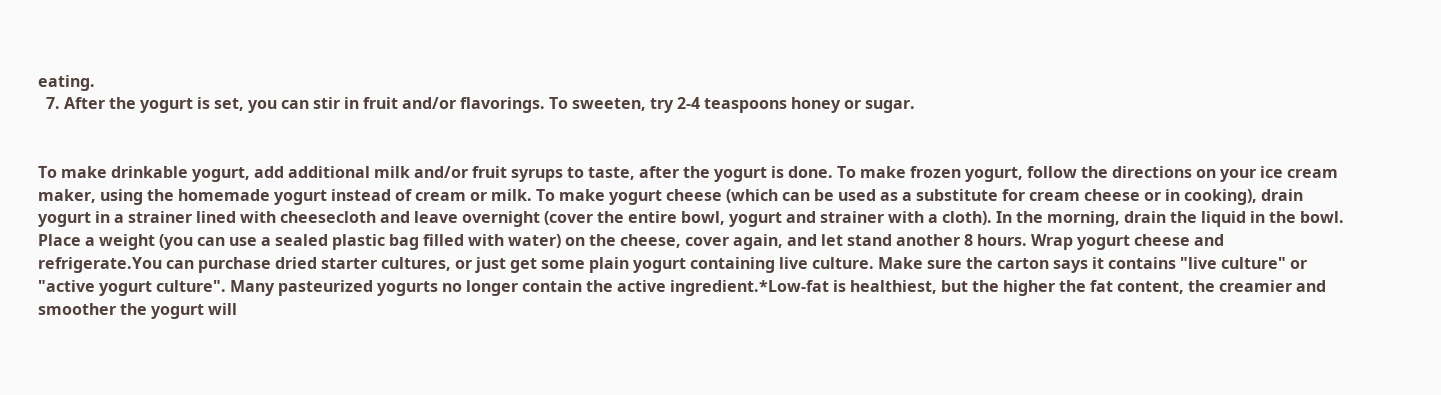eating.
  7. After the yogurt is set, you can stir in fruit and/or flavorings. To sweeten, try 2-4 teaspoons honey or sugar.


To make drinkable yogurt, add additional milk and/or fruit syrups to taste, after the yogurt is done. To make frozen yogurt, follow the directions on your ice cream maker, using the homemade yogurt instead of cream or milk. To make yogurt cheese (which can be used as a substitute for cream cheese or in cooking), drain yogurt in a strainer lined with cheesecloth and leave overnight (cover the entire bowl, yogurt and strainer with a cloth). In the morning, drain the liquid in the bowl. Place a weight (you can use a sealed plastic bag filled with water) on the cheese, cover again, and let stand another 8 hours. Wrap yogurt cheese and refrigerate.You can purchase dried starter cultures, or just get some plain yogurt containing live culture. Make sure the carton says it contains "live culture" or "active yogurt culture". Many pasteurized yogurts no longer contain the active ingredient.*Low-fat is healthiest, but the higher the fat content, the creamier and smoother the yogurt will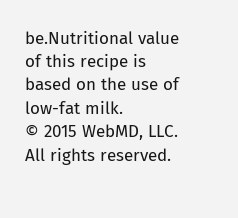be.Nutritional value of this recipe is based on the use of low-fat milk.
© 2015 WebMD, LLC. All rights reserved.